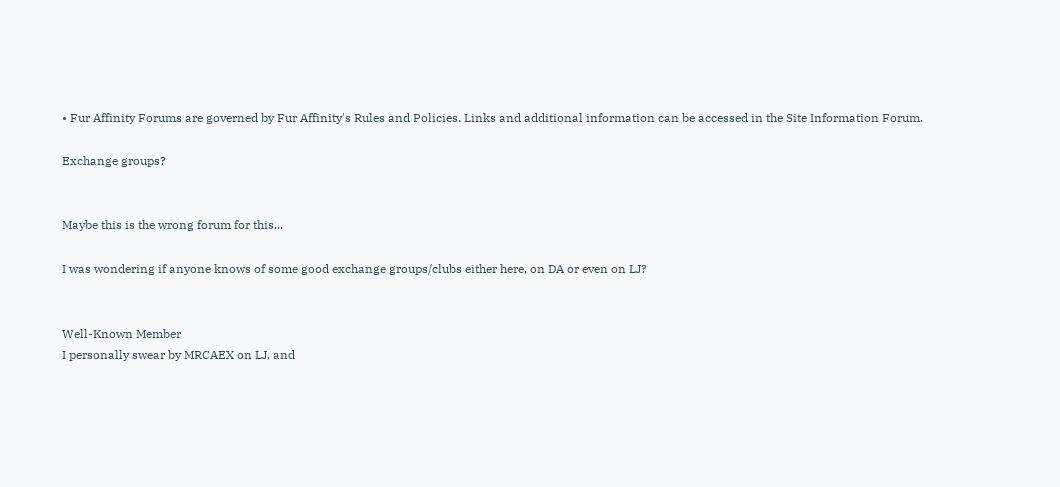• Fur Affinity Forums are governed by Fur Affinity's Rules and Policies. Links and additional information can be accessed in the Site Information Forum.

Exchange groups?


Maybe this is the wrong forum for this...

I was wondering if anyone knows of some good exchange groups/clubs either here, on DA or even on LJ?


Well-Known Member
I personally swear by MRCAEX on LJ, and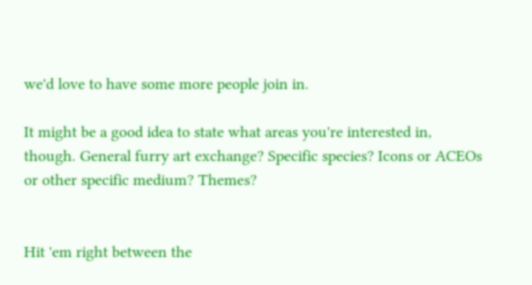we'd love to have some more people join in.

It might be a good idea to state what areas you're interested in, though. General furry art exchange? Specific species? Icons or ACEOs or other specific medium? Themes?


Hit 'em right between the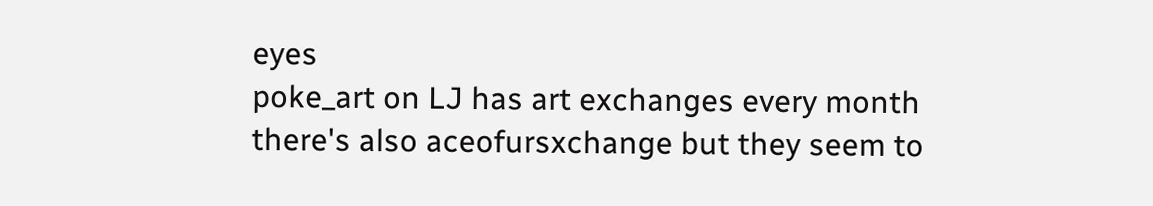eyes
poke_art on LJ has art exchanges every month
there's also aceofursxchange but they seem to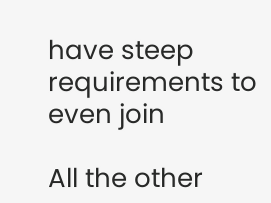have steep requirements to even join

All the other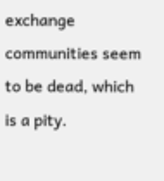exchange communities seem to be dead, which is a pity.